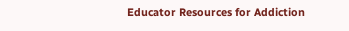Educator Resources for Addiction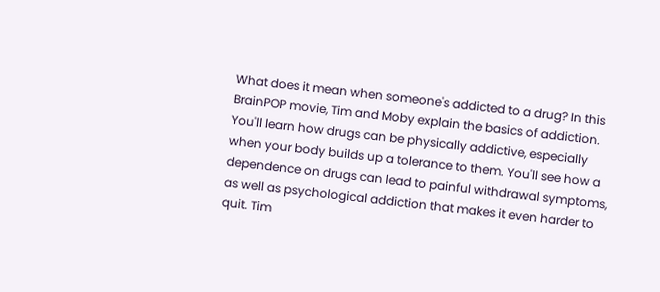What does it mean when someone's addicted to a drug? In this BrainPOP movie, Tim and Moby explain the basics of addiction. You'll learn how drugs can be physically addictive, especially when your body builds up a tolerance to them. You'll see how a dependence on drugs can lead to painful withdrawal symptoms, as well as psychological addiction that makes it even harder to quit. Tim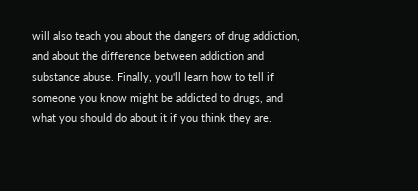will also teach you about the dangers of drug addiction, and about the difference between addiction and substance abuse. Finally, you'll learn how to tell if someone you know might be addicted to drugs, and what you should do about it if you think they are.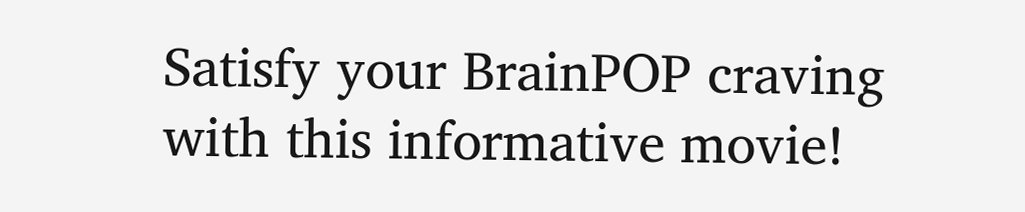Satisfy your BrainPOP craving with this informative movie!